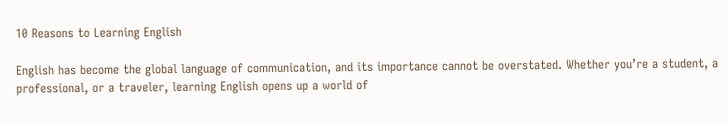10 Reasons to Learning English

English has become the global language of communication, and its importance cannot be overstated. Whether you’re a student, a professional, or a traveler, learning English opens up a world of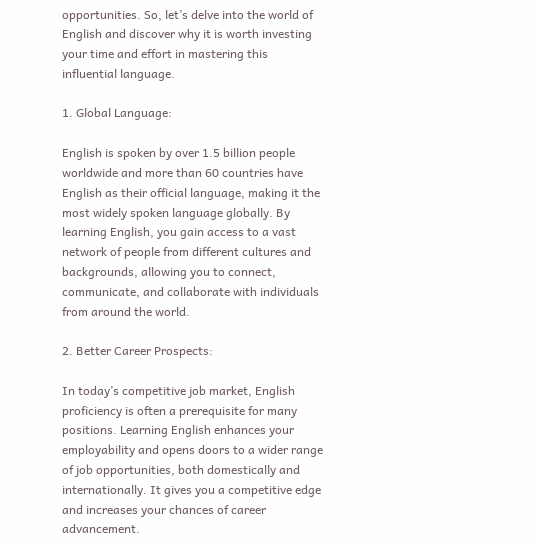opportunities. So, let’s delve into the world of English and discover why it is worth investing your time and effort in mastering this influential language.

1. Global Language:

English is spoken by over 1.5 billion people worldwide and more than 60 countries have English as their official language, making it the most widely spoken language globally. By learning English, you gain access to a vast network of people from different cultures and backgrounds, allowing you to connect, communicate, and collaborate with individuals from around the world.

2. Better Career Prospects:

In today’s competitive job market, English proficiency is often a prerequisite for many positions. Learning English enhances your employability and opens doors to a wider range of job opportunities, both domestically and internationally. It gives you a competitive edge and increases your chances of career advancement.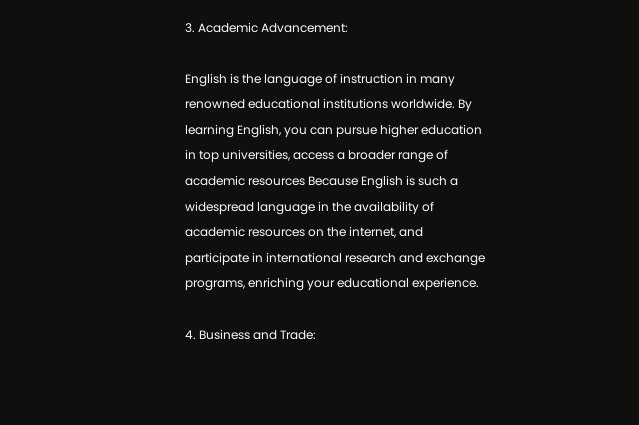3. Academic Advancement:

English is the language of instruction in many renowned educational institutions worldwide. By learning English, you can pursue higher education in top universities, access a broader range of academic resources Because English is such a widespread language in the availability of academic resources on the internet, and participate in international research and exchange programs, enriching your educational experience.

4. Business and Trade: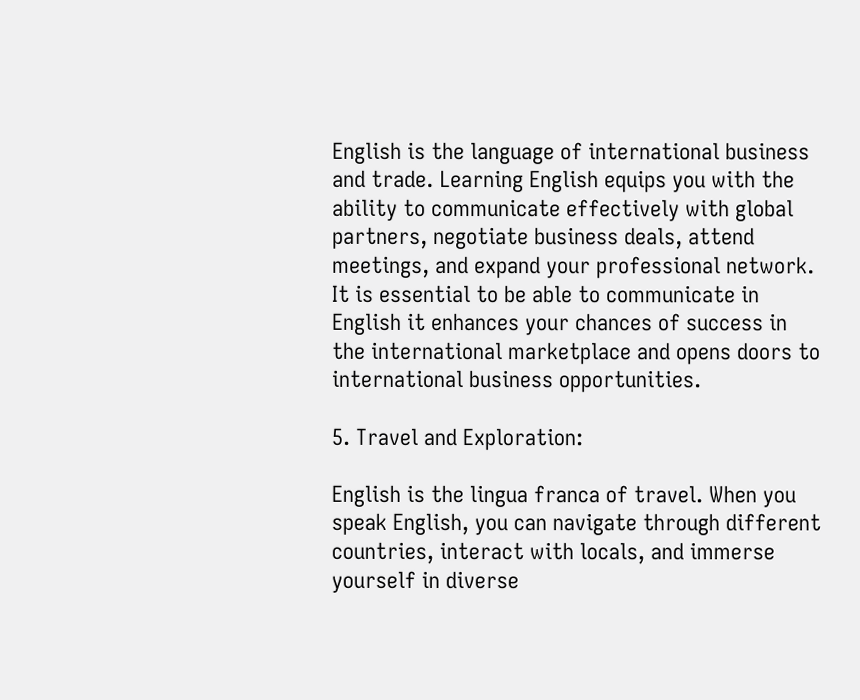English is the language of international business and trade. Learning English equips you with the ability to communicate effectively with global partners, negotiate business deals, attend meetings, and expand your professional network. It is essential to be able to communicate in English it enhances your chances of success in the international marketplace and opens doors to international business opportunities.

5. Travel and Exploration:

English is the lingua franca of travel. When you speak English, you can navigate through different countries, interact with locals, and immerse yourself in diverse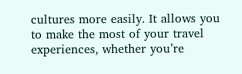cultures more easily. It allows you to make the most of your travel experiences, whether you’re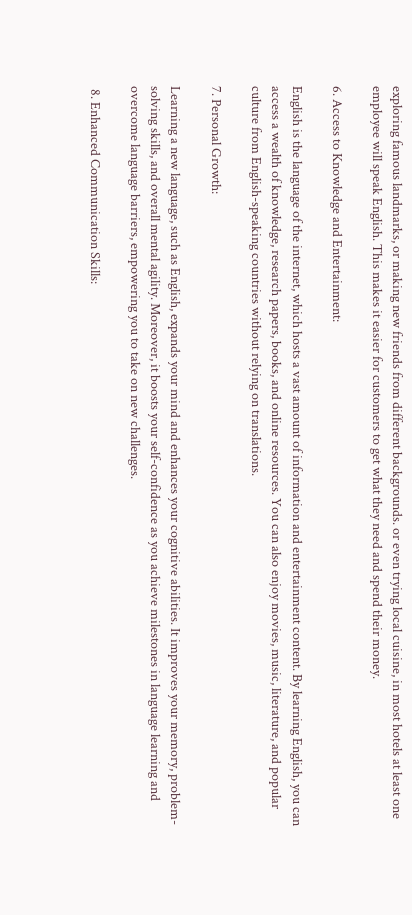exploring famous landmarks, or making new friends from different backgrounds. or even trying local cuisine, in most hotels at least one employee will speak English. This makes it easier for customers to get what they need and spend their money.

6. Access to Knowledge and Entertainment:

English is the language of the internet, which hosts a vast amount of information and entertainment content. By learning English, you can access a wealth of knowledge, research papers, books, and online resources. You can also enjoy movies, music, literature, and popular culture from English-speaking countries without relying on translations.

7. Personal Growth:

Learning a new language, such as English, expands your mind and enhances your cognitive abilities. It improves your memory, problem-solving skills, and overall mental agility. Moreover, it boosts your self-confidence as you achieve milestones in language learning and overcome language barriers, empowering you to take on new challenges.

 8. Enhanced Communication Skills: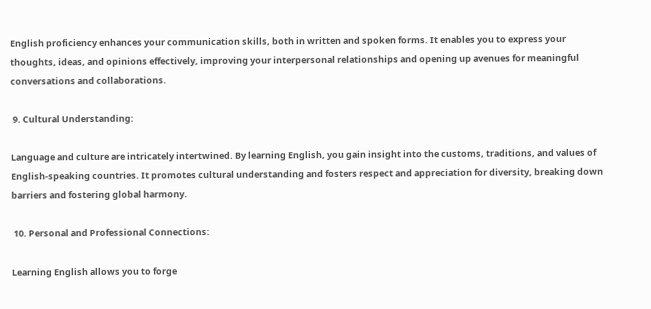English proficiency enhances your communication skills, both in written and spoken forms. It enables you to express your thoughts, ideas, and opinions effectively, improving your interpersonal relationships and opening up avenues for meaningful conversations and collaborations.

 9. Cultural Understanding:

Language and culture are intricately intertwined. By learning English, you gain insight into the customs, traditions, and values of English-speaking countries. It promotes cultural understanding and fosters respect and appreciation for diversity, breaking down barriers and fostering global harmony.

 10. Personal and Professional Connections:

Learning English allows you to forge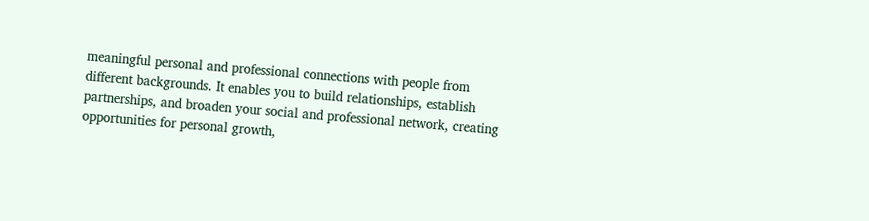meaningful personal and professional connections with people from different backgrounds. It enables you to build relationships, establish partnerships, and broaden your social and professional network, creating opportunities for personal growth,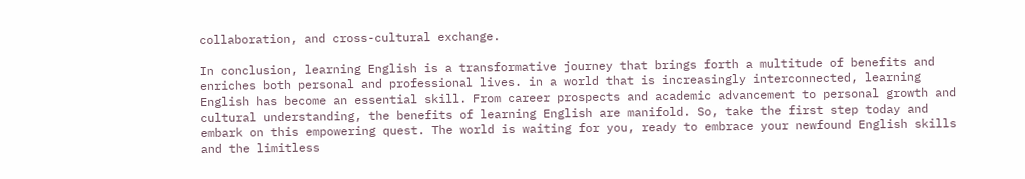collaboration, and cross-cultural exchange.

In conclusion, learning English is a transformative journey that brings forth a multitude of benefits and enriches both personal and professional lives. in a world that is increasingly interconnected, learning English has become an essential skill. From career prospects and academic advancement to personal growth and cultural understanding, the benefits of learning English are manifold. So, take the first step today and embark on this empowering quest. The world is waiting for you, ready to embrace your newfound English skills and the limitless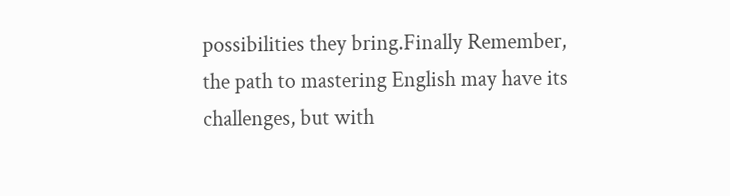possibilities they bring.Finally Remember, the path to mastering English may have its challenges, but with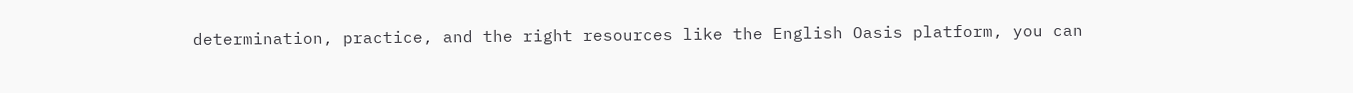determination, practice, and the right resources like the English Oasis platform, you can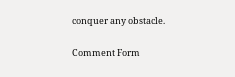conquer any obstacle.

Comment Form